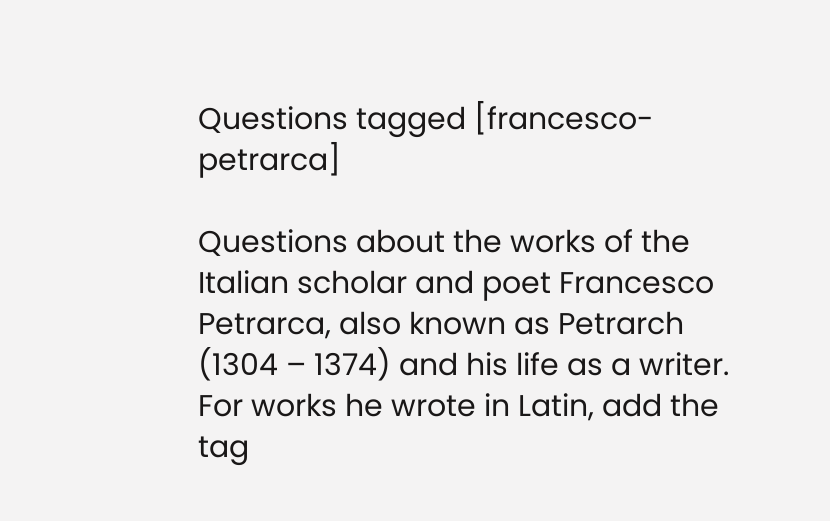Questions tagged [francesco-petrarca]

Questions about the works of the Italian scholar and poet Francesco Petrarca, also known as Petrarch (1304 – 1374) and his life as a writer. For works he wrote in Latin, add the tag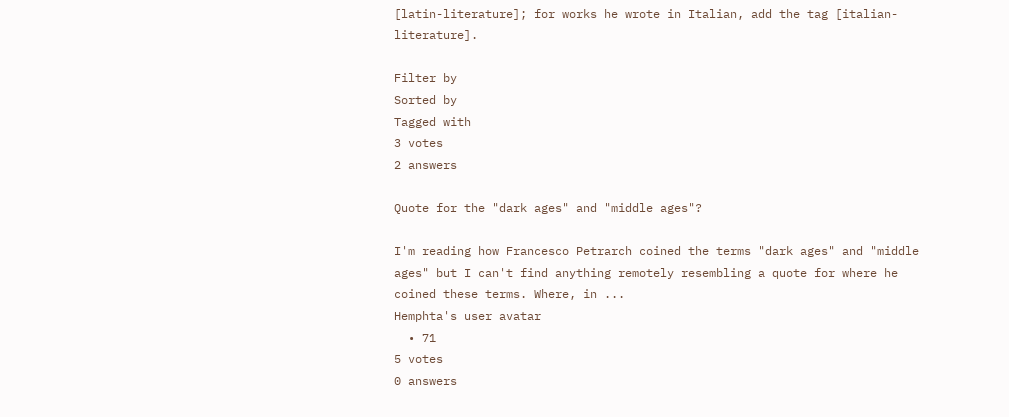[latin-literature]; for works he wrote in Italian, add the tag [italian-literature].

Filter by
Sorted by
Tagged with
3 votes
2 answers

Quote for the "dark ages" and "middle ages"?

I'm reading how Francesco Petrarch coined the terms "dark ages" and "middle ages" but I can't find anything remotely resembling a quote for where he coined these terms. Where, in ...
Hemphta's user avatar
  • 71
5 votes
0 answers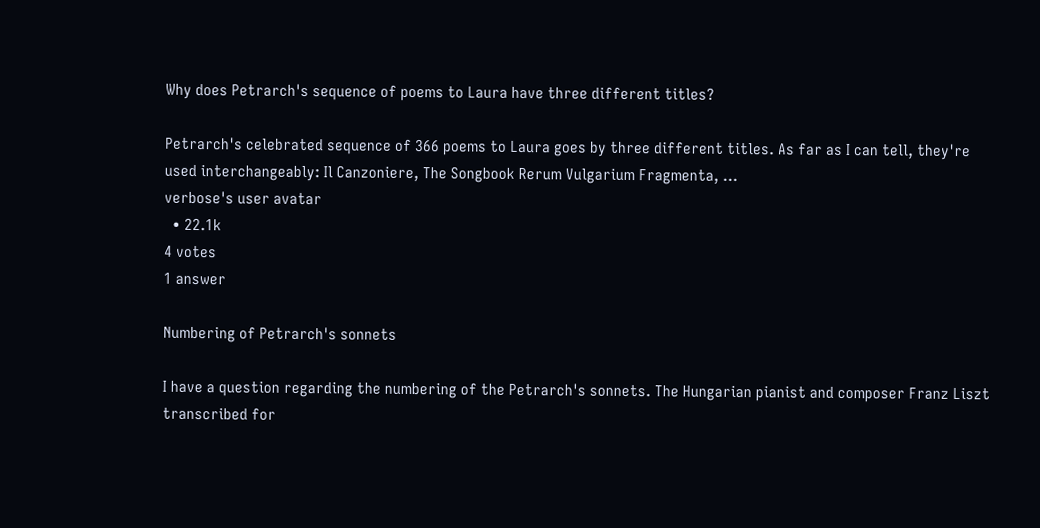Why does Petrarch's sequence of poems to Laura have three different titles?

Petrarch's celebrated sequence of 366 poems to Laura goes by three different titles. As far as I can tell, they're used interchangeably: Il Canzoniere, The Songbook Rerum Vulgarium Fragmenta, ...
verbose's user avatar
  • 22.1k
4 votes
1 answer

Numbering of Petrarch's sonnets

I have a question regarding the numbering of the Petrarch's sonnets. The Hungarian pianist and composer Franz Liszt transcribed for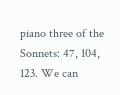piano three of the Sonnets: 47, 104, 123. We can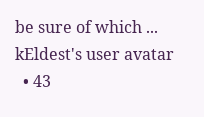be sure of which ...
kEldest's user avatar
  • 43